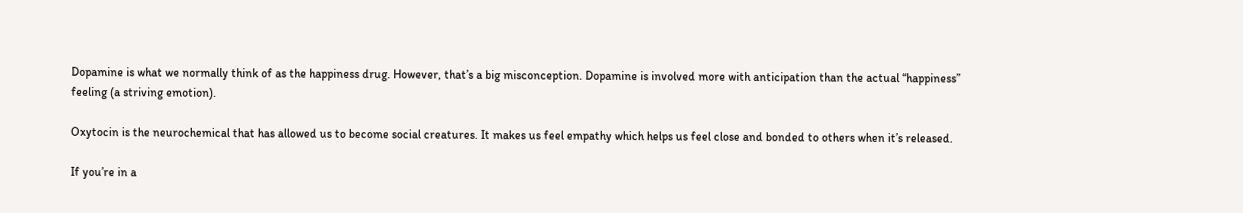Dopamine is what we normally think of as the happiness drug. However, that’s a big misconception. Dopamine is involved more with anticipation than the actual “happiness” feeling (a striving emotion).

Oxytocin is the neurochemical that has allowed us to become social creatures. It makes us feel empathy which helps us feel close and bonded to others when it’s released.

If you’re in a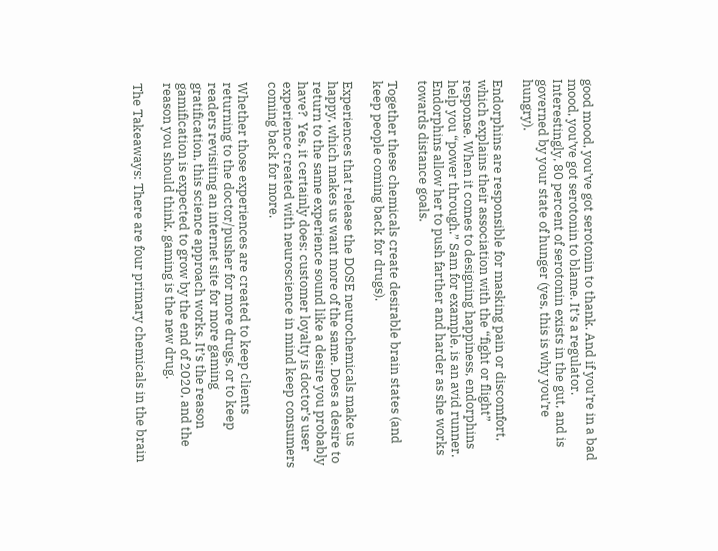good mood, you’ve got serotonin to thank. And if you’re in a bad mood, you’ve got serotonin to blame. It’s a regulator. Interestingly, 80 percent of serotonin exists in the gut, and is governed by your state of hunger (yes, this is why you’re hungry).

Endorphins are responsible for masking pain or discomfort, which explains their association with the “fight or flight” response. When it comes to designing happiness, endorphins help you “power through.” Sam for example, is an avid runner. Endorphins allow her to push farther and harder as she works towards distance goals.

Together these chemicals create desirable brain states (and keep people coming back for drugs).

Experiences that release the DOSE neurochemicals make us happy, which makes us want more of the same. Does a desire to return to the same experience sound like a desire you probably have?  Yes, it certainly does: customer loyalty is doctor’s user experience created with neuroscience in mind keep consumers coming back for more.

Whether those experiences are created to keep clients returning to the doctor/pusher for more drugs, or to keep readers revisiting an internet site for more gaming gratification, this science approach works. It’s the reason gamification is expected to grow by the end of 2020, and the reason you should think, gaming is the new drug.

The Takeaways: There are four primary chemicals in the brain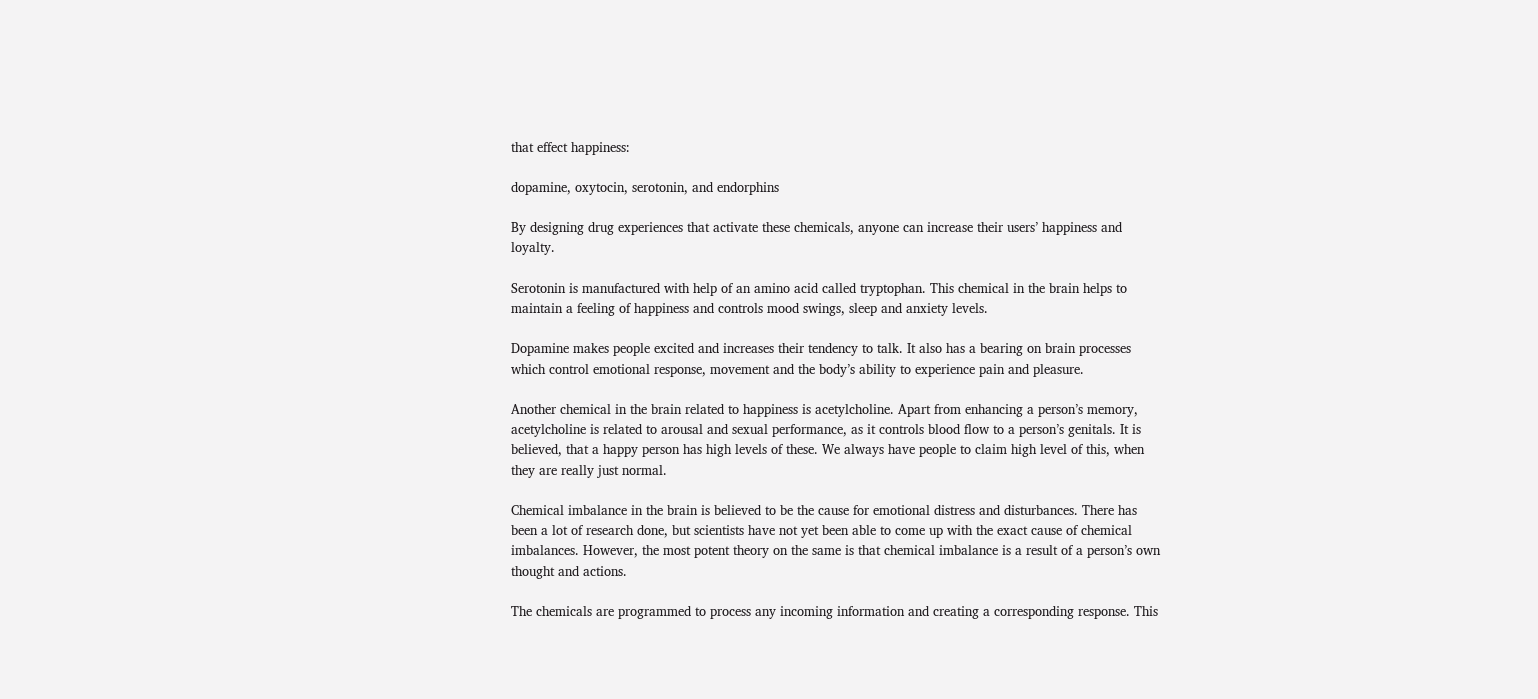that effect happiness:

dopamine, oxytocin, serotonin, and endorphins

By designing drug experiences that activate these chemicals, anyone can increase their users’ happiness and loyalty.

Serotonin is manufactured with help of an amino acid called tryptophan. This chemical in the brain helps to maintain a feeling of happiness and controls mood swings, sleep and anxiety levels.

Dopamine makes people excited and increases their tendency to talk. It also has a bearing on brain processes which control emotional response, movement and the body’s ability to experience pain and pleasure.

Another chemical in the brain related to happiness is acetylcholine. Apart from enhancing a person’s memory, acetylcholine is related to arousal and sexual performance, as it controls blood flow to a person’s genitals. It is believed, that a happy person has high levels of these. We always have people to claim high level of this, when they are really just normal.

Chemical imbalance in the brain is believed to be the cause for emotional distress and disturbances. There has been a lot of research done, but scientists have not yet been able to come up with the exact cause of chemical imbalances. However, the most potent theory on the same is that chemical imbalance is a result of a person’s own thought and actions.

The chemicals are programmed to process any incoming information and creating a corresponding response. This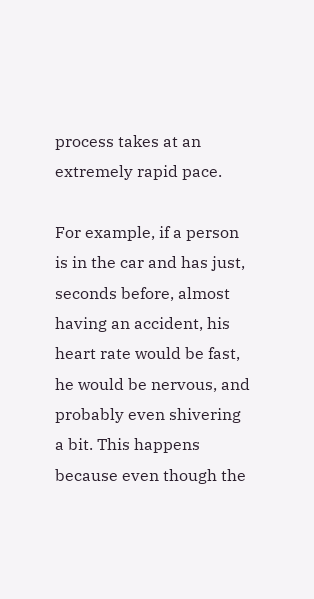process takes at an extremely rapid pace.

For example, if a person is in the car and has just, seconds before, almost having an accident, his heart rate would be fast, he would be nervous, and probably even shivering a bit. This happens because even though the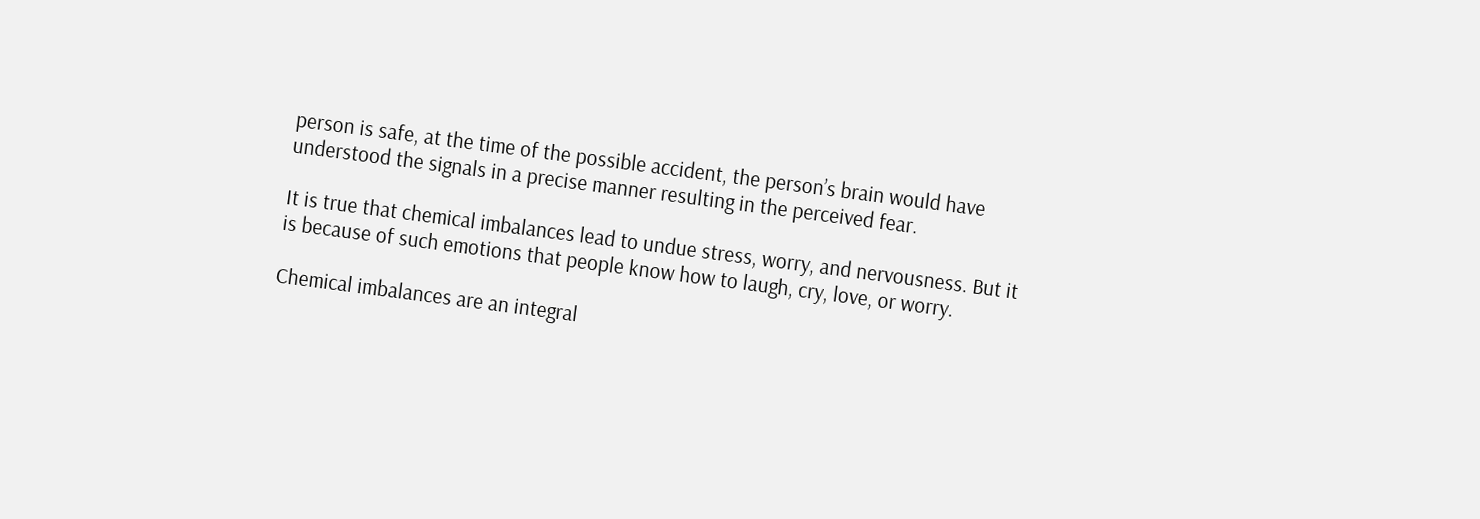person is safe, at the time of the possible accident, the person’s brain would have understood the signals in a precise manner resulting in the perceived fear.

It is true that chemical imbalances lead to undue stress, worry, and nervousness. But it is because of such emotions that people know how to laugh, cry, love, or worry.

Chemical imbalances are an integral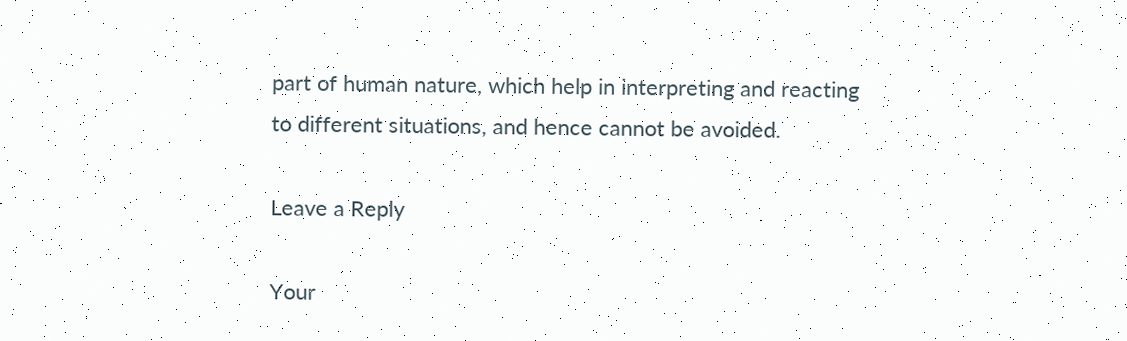part of human nature, which help in interpreting and reacting to different situations, and hence cannot be avoided.

Leave a Reply

Your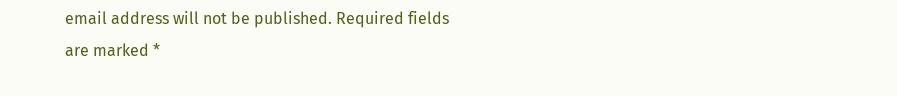email address will not be published. Required fields are marked *